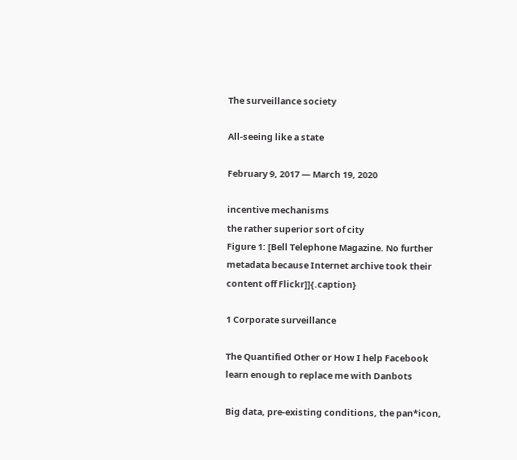The surveillance society

All-seeing like a state

February 9, 2017 — March 19, 2020

incentive mechanisms
the rather superior sort of city
Figure 1: [Bell Telephone Magazine. No further metadata because Internet archive took their content off Flickr]]{.caption}

1 Corporate surveillance

The Quantified Other or How I help Facebook learn enough to replace me with Danbots

Big data, pre-existing conditions, the pan*icon,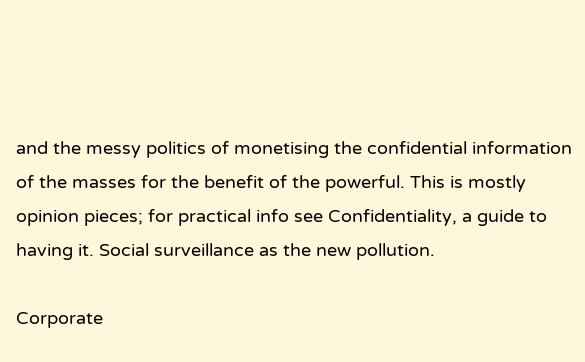and the messy politics of monetising the confidential information of the masses for the benefit of the powerful. This is mostly opinion pieces; for practical info see Confidentiality, a guide to having it. Social surveillance as the new pollution.

Corporate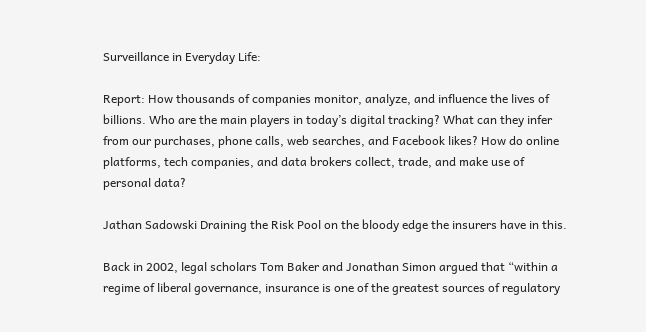Surveillance in Everyday Life:

Report: How thousands of companies monitor, analyze, and influence the lives of billions. Who are the main players in today’s digital tracking? What can they infer from our purchases, phone calls, web searches, and Facebook likes? How do online platforms, tech companies, and data brokers collect, trade, and make use of personal data?

Jathan Sadowski Draining the Risk Pool on the bloody edge the insurers have in this.

Back in 2002, legal scholars Tom Baker and Jonathan Simon argued that “within a regime of liberal governance, insurance is one of the greatest sources of regulatory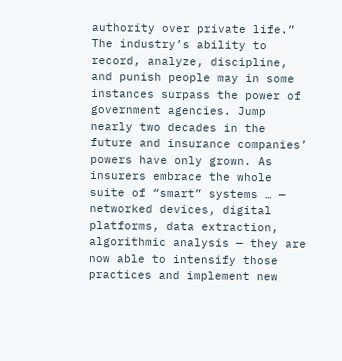authority over private life.” The industry’s ability to record, analyze, discipline, and punish people may in some instances surpass the power of government agencies. Jump nearly two decades in the future and insurance companies’ powers have only grown. As insurers embrace the whole suite of “smart” systems … — networked devices, digital platforms, data extraction, algorithmic analysis — they are now able to intensify those practices and implement new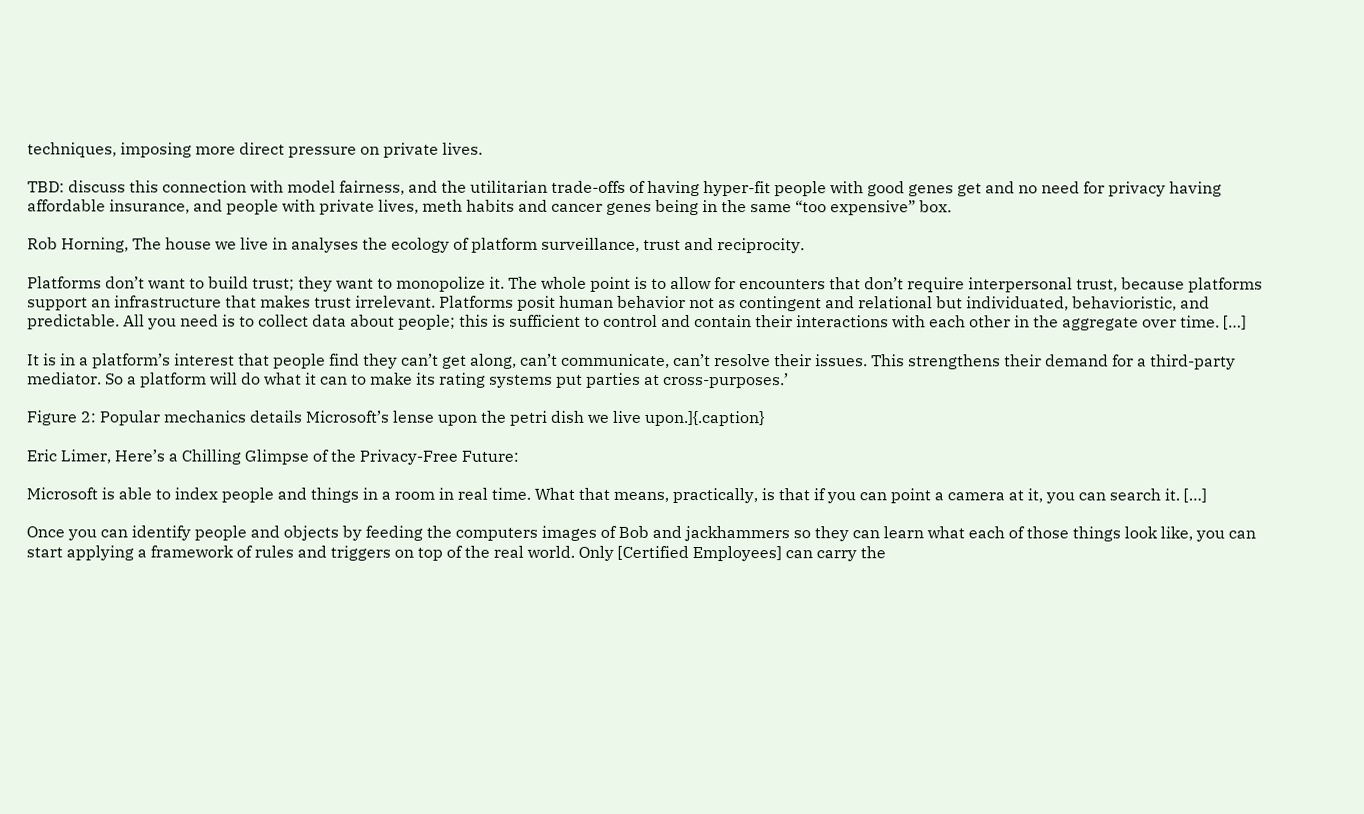techniques, imposing more direct pressure on private lives.

TBD: discuss this connection with model fairness, and the utilitarian trade-offs of having hyper-fit people with good genes get and no need for privacy having affordable insurance, and people with private lives, meth habits and cancer genes being in the same “too expensive” box.

Rob Horning, The house we live in analyses the ecology of platform surveillance, trust and reciprocity.

Platforms don’t want to build trust; they want to monopolize it. The whole point is to allow for encounters that don’t require interpersonal trust, because platforms support an infrastructure that makes trust irrelevant. Platforms posit human behavior not as contingent and relational but individuated, behavioristic, and predictable. All you need is to collect data about people; this is sufficient to control and contain their interactions with each other in the aggregate over time. […]

It is in a platform’s interest that people find they can’t get along, can’t communicate, can’t resolve their issues. This strengthens their demand for a third-party mediator. So a platform will do what it can to make its rating systems put parties at cross-purposes.’

Figure 2: Popular mechanics details Microsoft’s lense upon the petri dish we live upon.]{.caption}

Eric Limer, Here’s a Chilling Glimpse of the Privacy-Free Future:

Microsoft is able to index people and things in a room in real time. What that means, practically, is that if you can point a camera at it, you can search it. […]

Once you can identify people and objects by feeding the computers images of Bob and jackhammers so they can learn what each of those things look like, you can start applying a framework of rules and triggers on top of the real world. Only [Certified Employees] can carry the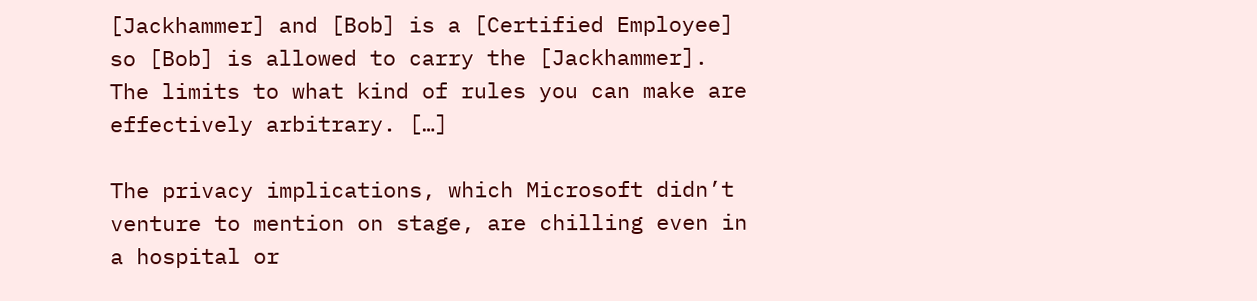[Jackhammer] and [Bob] is a [Certified Employee] so [Bob] is allowed to carry the [Jackhammer]. The limits to what kind of rules you can make are effectively arbitrary. […]

The privacy implications, which Microsoft didn’t venture to mention on stage, are chilling even in a hospital or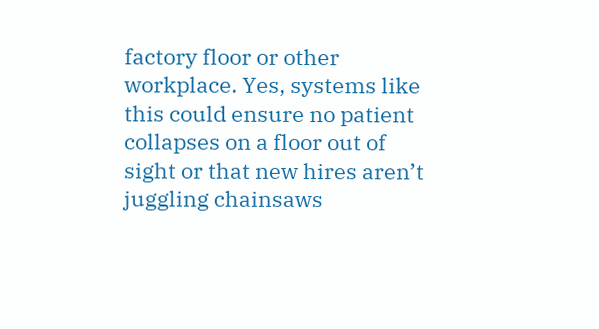factory floor or other workplace. Yes, systems like this could ensure no patient collapses on a floor out of sight or that new hires aren’t juggling chainsaws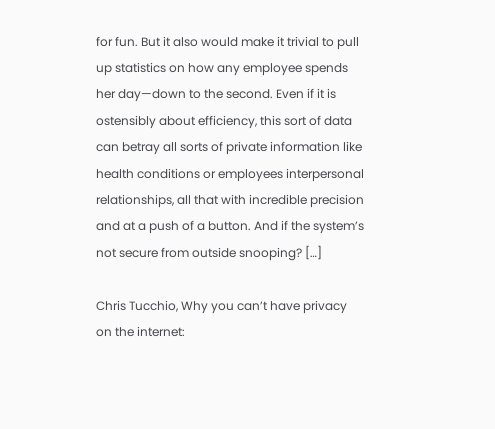for fun. But it also would make it trivial to pull up statistics on how any employee spends her day—down to the second. Even if it is ostensibly about efficiency, this sort of data can betray all sorts of private information like health conditions or employees interpersonal relationships, all that with incredible precision and at a push of a button. And if the system’s not secure from outside snooping? […]

Chris Tucchio, Why you can’t have privacy on the internet: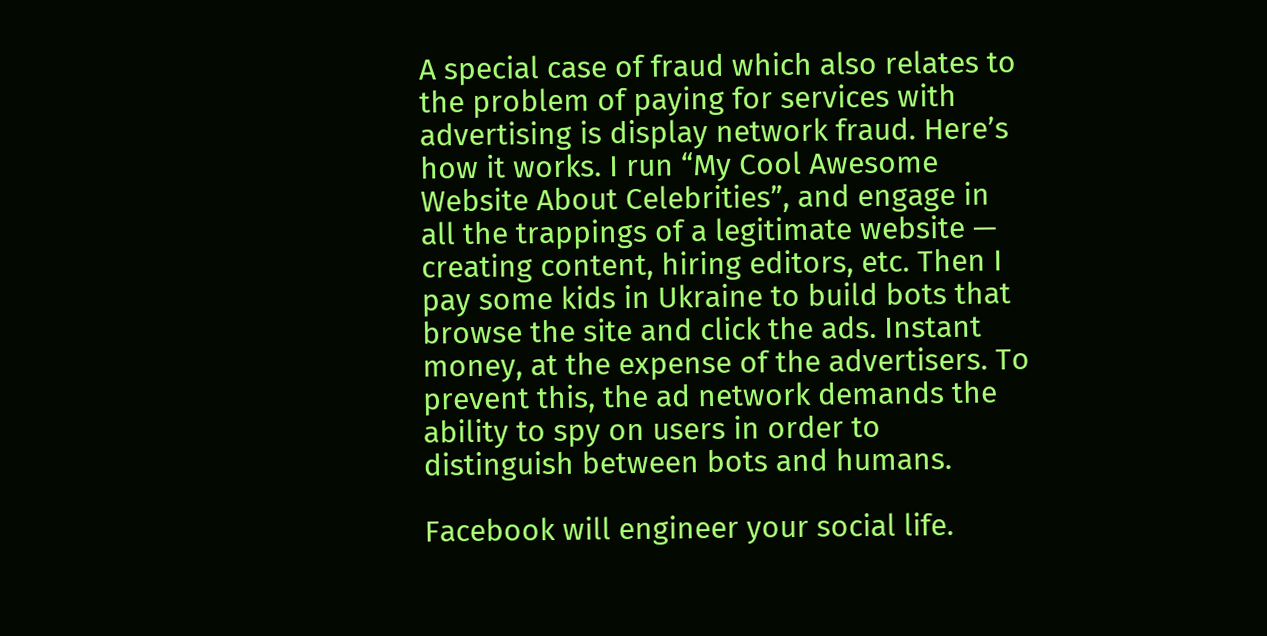A special case of fraud which also relates to the problem of paying for services with advertising is display network fraud. Here’s how it works. I run “My Cool Awesome Website About Celebrities”, and engage in all the trappings of a legitimate website — creating content, hiring editors, etc. Then I pay some kids in Ukraine to build bots that browse the site and click the ads. Instant money, at the expense of the advertisers. To prevent this, the ad network demands the ability to spy on users in order to distinguish between bots and humans.

Facebook will engineer your social life.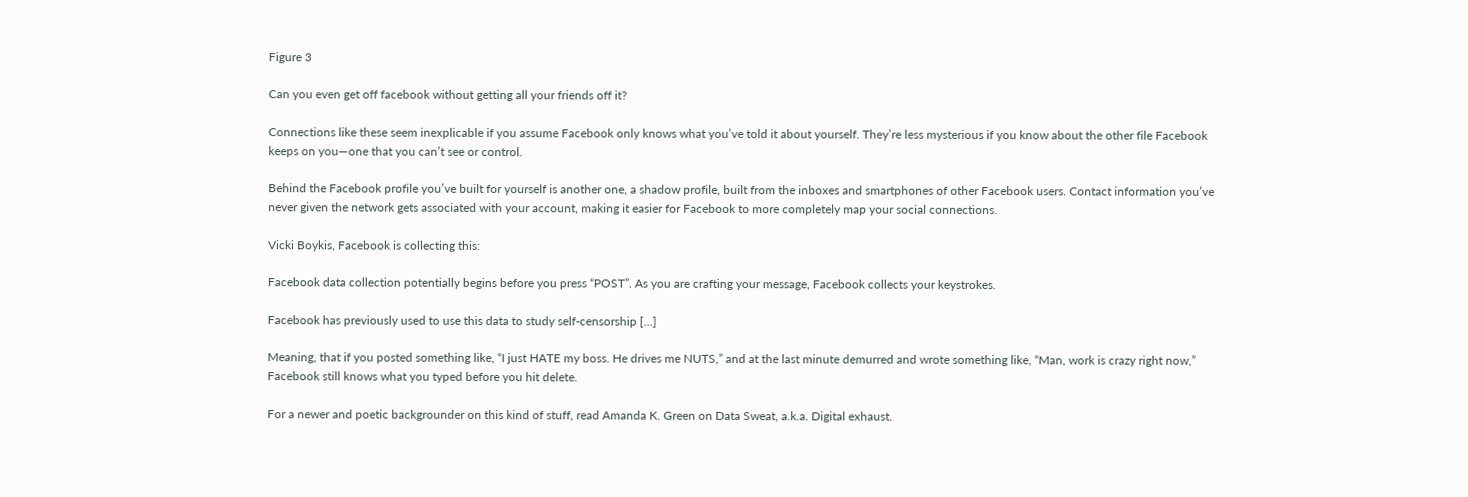Figure 3

Can you even get off facebook without getting all your friends off it?

Connections like these seem inexplicable if you assume Facebook only knows what you’ve told it about yourself. They’re less mysterious if you know about the other file Facebook keeps on you—one that you can’t see or control.

Behind the Facebook profile you’ve built for yourself is another one, a shadow profile, built from the inboxes and smartphones of other Facebook users. Contact information you’ve never given the network gets associated with your account, making it easier for Facebook to more completely map your social connections.

Vicki Boykis, Facebook is collecting this:

Facebook data collection potentially begins before you press “POST”. As you are crafting your message, Facebook collects your keystrokes.

Facebook has previously used to use this data to study self-censorship […]

Meaning, that if you posted something like, “I just HATE my boss. He drives me NUTS,” and at the last minute demurred and wrote something like, “Man, work is crazy right now,” Facebook still knows what you typed before you hit delete.

For a newer and poetic backgrounder on this kind of stuff, read Amanda K. Green on Data Sweat, a.k.a. Digital exhaust.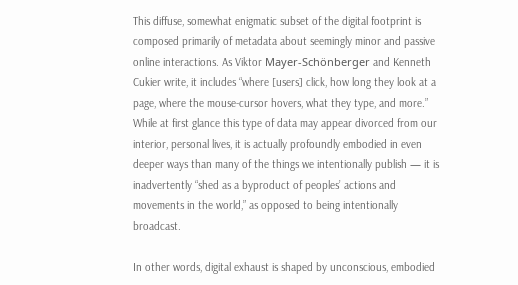This diffuse, somewhat enigmatic subset of the digital footprint is composed primarily of metadata about seemingly minor and passive online interactions. As Viktor Mayer-Schönberger and Kenneth Cukier write, it includes “where [users] click, how long they look at a page, where the mouse-cursor hovers, what they type, and more.” While at first glance this type of data may appear divorced from our interior, personal lives, it is actually profoundly embodied in even deeper ways than many of the things we intentionally publish — it is inadvertently “shed as a byproduct of peoples’ actions and movements in the world,” as opposed to being intentionally broadcast.

In other words, digital exhaust is shaped by unconscious, embodied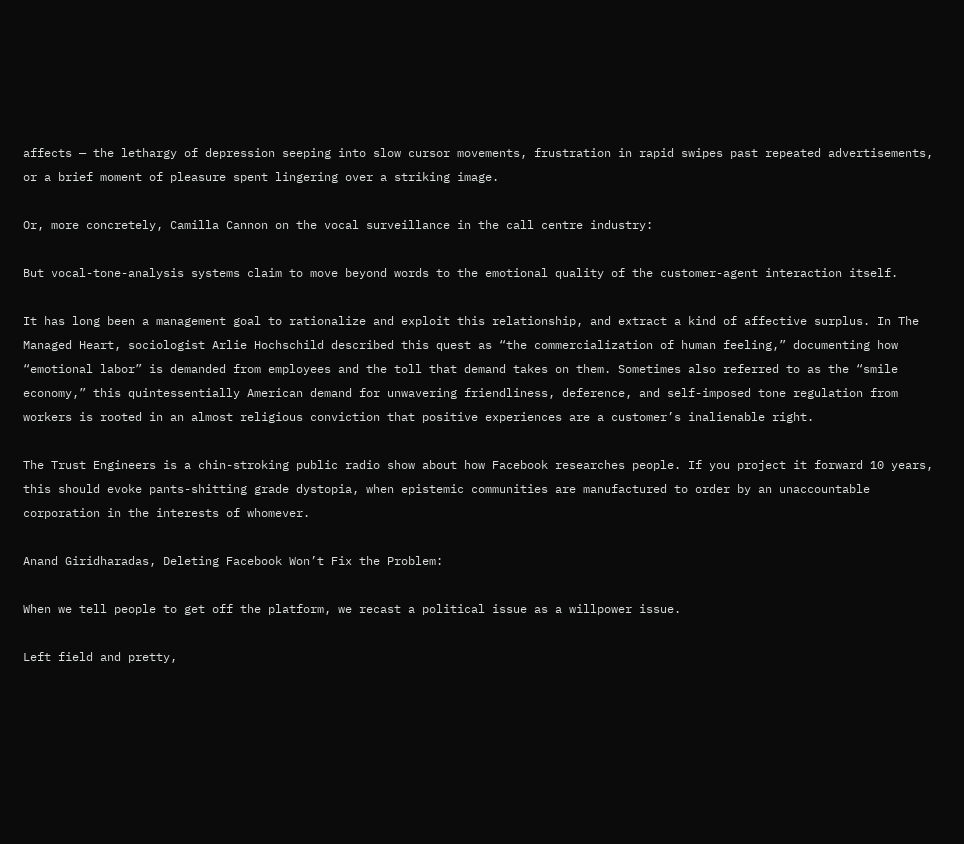affects — the lethargy of depression seeping into slow cursor movements, frustration in rapid swipes past repeated advertisements, or a brief moment of pleasure spent lingering over a striking image.

Or, more concretely, Camilla Cannon on the vocal surveillance in the call centre industry:

But vocal-tone-analysis systems claim to move beyond words to the emotional quality of the customer-agent interaction itself.

It has long been a management goal to rationalize and exploit this relationship, and extract a kind of affective surplus. In The Managed Heart, sociologist Arlie Hochschild described this quest as “the commercialization of human feeling,” documenting how “emotional labor” is demanded from employees and the toll that demand takes on them. Sometimes also referred to as the “smile economy,” this quintessentially American demand for unwavering friendliness, deference, and self-imposed tone regulation from workers is rooted in an almost religious conviction that positive experiences are a customer’s inalienable right.

The Trust Engineers is a chin-stroking public radio show about how Facebook researches people. If you project it forward 10 years, this should evoke pants-shitting grade dystopia, when epistemic communities are manufactured to order by an unaccountable corporation in the interests of whomever.

Anand Giridharadas, Deleting Facebook Won’t Fix the Problem:

When we tell people to get off the platform, we recast a political issue as a willpower issue.

Left field and pretty,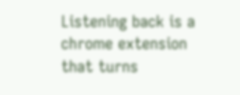Listening back is a chrome extension that turns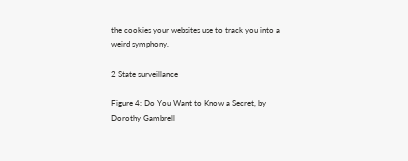the cookies your websites use to track you into a weird symphony.

2 State surveillance

Figure 4: Do You Want to Know a Secret, by Dorothy Gambrell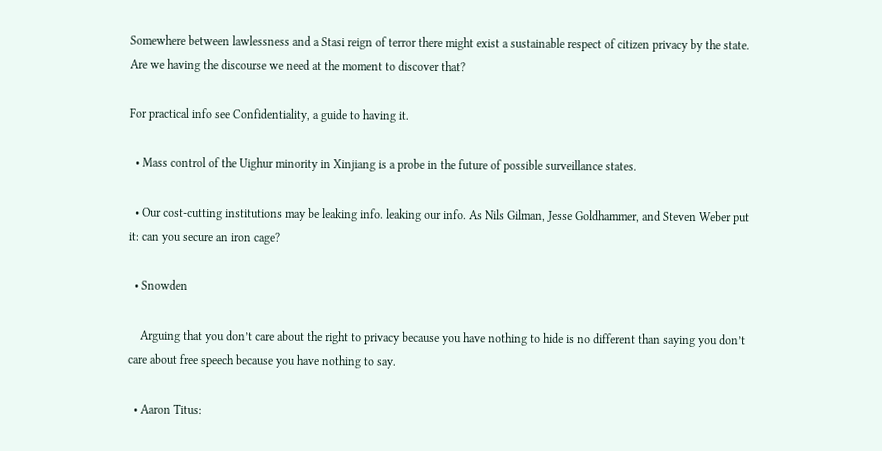Somewhere between lawlessness and a Stasi reign of terror there might exist a sustainable respect of citizen privacy by the state. Are we having the discourse we need at the moment to discover that?

For practical info see Confidentiality, a guide to having it.

  • Mass control of the Uighur minority in Xinjiang is a probe in the future of possible surveillance states.

  • Our cost-cutting institutions may be leaking info. leaking our info. As Nils Gilman, Jesse Goldhammer, and Steven Weber put it: can you secure an iron cage?

  • Snowden

    Arguing that you don’t care about the right to privacy because you have nothing to hide is no different than saying you don’t care about free speech because you have nothing to say.

  • Aaron Titus: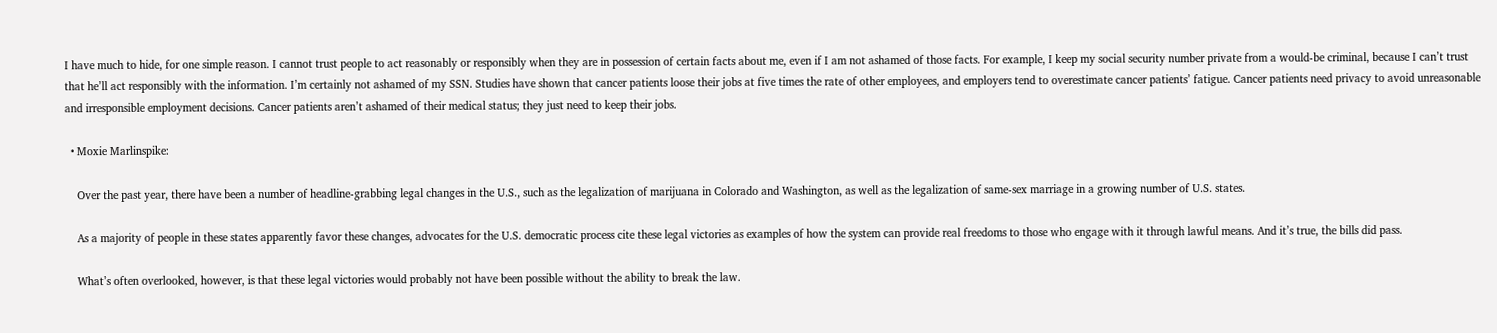I have much to hide, for one simple reason. I cannot trust people to act reasonably or responsibly when they are in possession of certain facts about me, even if I am not ashamed of those facts. For example, I keep my social security number private from a would-be criminal, because I can’t trust that he’ll act responsibly with the information. I’m certainly not ashamed of my SSN. Studies have shown that cancer patients loose their jobs at five times the rate of other employees, and employers tend to overestimate cancer patients’ fatigue. Cancer patients need privacy to avoid unreasonable and irresponsible employment decisions. Cancer patients aren’t ashamed of their medical status; they just need to keep their jobs.

  • Moxie Marlinspike:

    Over the past year, there have been a number of headline-grabbing legal changes in the U.S., such as the legalization of marijuana in Colorado and Washington, as well as the legalization of same-sex marriage in a growing number of U.S. states.

    As a majority of people in these states apparently favor these changes, advocates for the U.S. democratic process cite these legal victories as examples of how the system can provide real freedoms to those who engage with it through lawful means. And it’s true, the bills did pass.

    What’s often overlooked, however, is that these legal victories would probably not have been possible without the ability to break the law.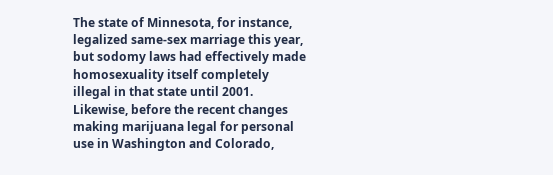The state of Minnesota, for instance, legalized same-sex marriage this year, but sodomy laws had effectively made homosexuality itself completely illegal in that state until 2001. Likewise, before the recent changes making marijuana legal for personal use in Washington and Colorado,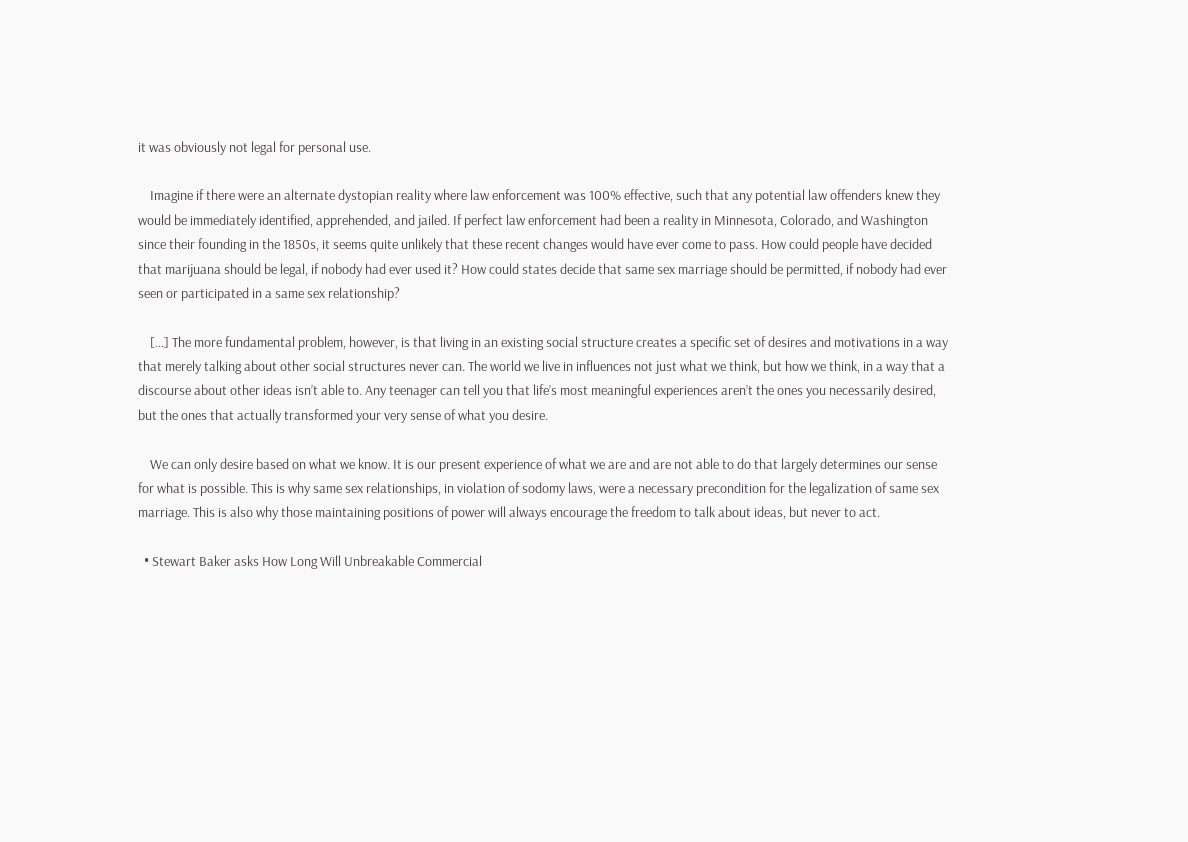it was obviously not legal for personal use.

    Imagine if there were an alternate dystopian reality where law enforcement was 100% effective, such that any potential law offenders knew they would be immediately identified, apprehended, and jailed. If perfect law enforcement had been a reality in Minnesota, Colorado, and Washington since their founding in the 1850s, it seems quite unlikely that these recent changes would have ever come to pass. How could people have decided that marijuana should be legal, if nobody had ever used it? How could states decide that same sex marriage should be permitted, if nobody had ever seen or participated in a same sex relationship?

    […] The more fundamental problem, however, is that living in an existing social structure creates a specific set of desires and motivations in a way that merely talking about other social structures never can. The world we live in influences not just what we think, but how we think, in a way that a discourse about other ideas isn’t able to. Any teenager can tell you that life’s most meaningful experiences aren’t the ones you necessarily desired, but the ones that actually transformed your very sense of what you desire.

    We can only desire based on what we know. It is our present experience of what we are and are not able to do that largely determines our sense for what is possible. This is why same sex relationships, in violation of sodomy laws, were a necessary precondition for the legalization of same sex marriage. This is also why those maintaining positions of power will always encourage the freedom to talk about ideas, but never to act.

  • Stewart Baker asks How Long Will Unbreakable Commercial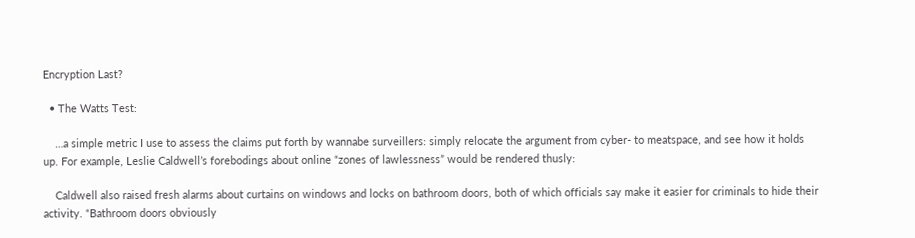Encryption Last?

  • The Watts Test:

    …a simple metric I use to assess the claims put forth by wannabe surveillers: simply relocate the argument from cyber- to meatspace, and see how it holds up. For example, Leslie Caldwell’s forebodings about online “zones of lawlessness” would be rendered thusly:

    Caldwell also raised fresh alarms about curtains on windows and locks on bathroom doors, both of which officials say make it easier for criminals to hide their activity. “Bathroom doors obviously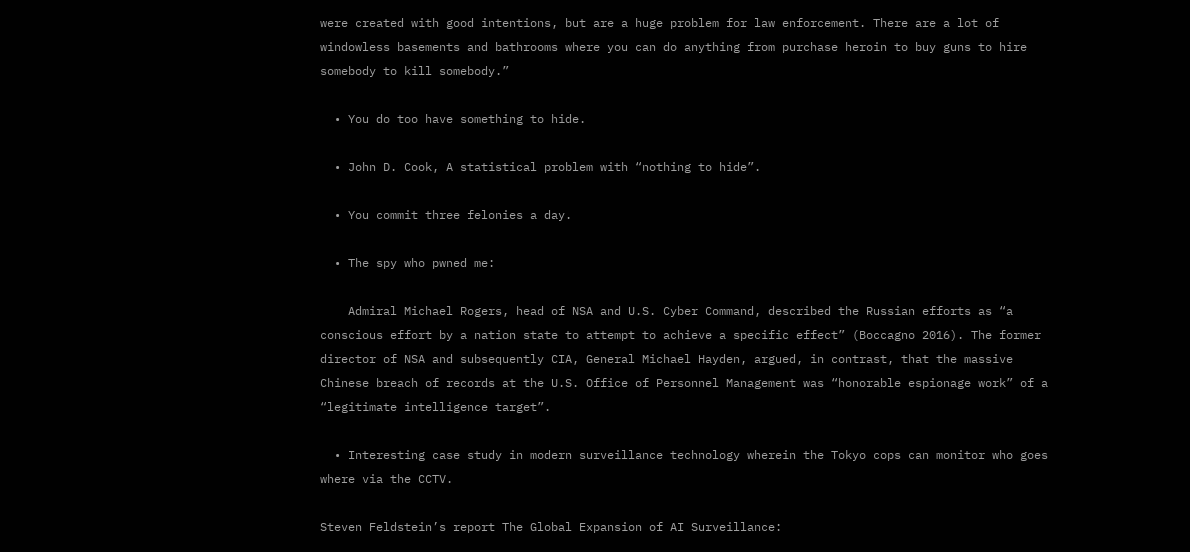were created with good intentions, but are a huge problem for law enforcement. There are a lot of windowless basements and bathrooms where you can do anything from purchase heroin to buy guns to hire somebody to kill somebody.”

  • You do too have something to hide.

  • John D. Cook, A statistical problem with “nothing to hide”.

  • You commit three felonies a day.

  • The spy who pwned me:

    Admiral Michael Rogers, head of NSA and U.S. Cyber Command, described the Russian efforts as “a conscious effort by a nation state to attempt to achieve a specific effect” (Boccagno 2016). The former director of NSA and subsequently CIA, General Michael Hayden, argued, in contrast, that the massive Chinese breach of records at the U.S. Office of Personnel Management was “honorable espionage work” of a “legitimate intelligence target”.

  • Interesting case study in modern surveillance technology wherein the Tokyo cops can monitor who goes where via the CCTV.

Steven Feldstein’s report The Global Expansion of AI Surveillance: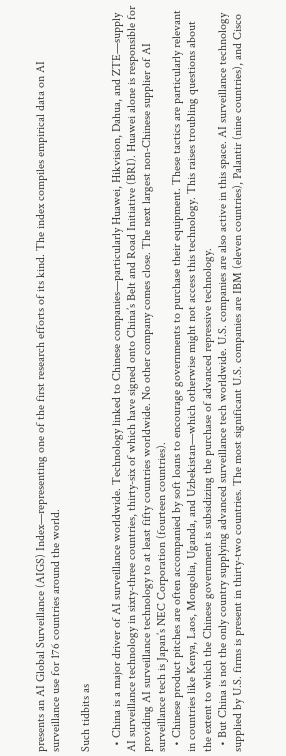presents an AI Global Surveillance (AIGS) Index—representing one of the first research efforts of its kind. The index compiles empirical data on AI surveillance use for 176 countries around the world.

Such tidbits as

  • China is a major driver of AI surveillance worldwide. Technology linked to Chinese companies—particularly Huawei, Hikvision, Dahua, and ZTE—supply AI surveillance technology in sixty-three countries, thirty-six of which have signed onto China’s Belt and Road Initiative (BRI). Huawei alone is responsible for providing AI surveillance technology to at least fifty countries worldwide. No other company comes close. The next largest non-Chinese supplier of AI surveillance tech is Japan’s NEC Corporation (fourteen countries).
  • Chinese product pitches are often accompanied by soft loans to encourage governments to purchase their equipment. These tactics are particularly relevant in countries like Kenya, Laos, Mongolia, Uganda, and Uzbekistan—which otherwise might not access this technology. This raises troubling questions about the extent to which the Chinese government is subsidizing the purchase of advanced repressive technology.
  • But China is not the only country supplying advanced surveillance tech worldwide. U.S. companies are also active in this space. AI surveillance technology supplied by U.S. firms is present in thirty-two countries. The most significant U.S. companies are IBM (eleven countries), Palantir (nine countries), and Cisco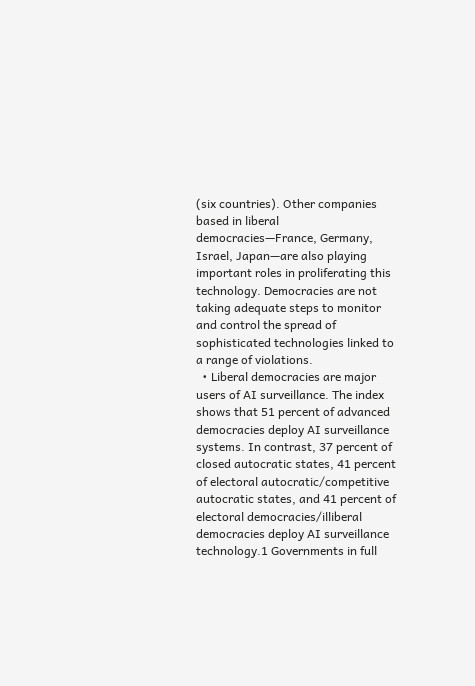(six countries). Other companies based in liberal democracies—France, Germany, Israel, Japan—are also playing important roles in proliferating this technology. Democracies are not taking adequate steps to monitor and control the spread of sophisticated technologies linked to a range of violations.
  • Liberal democracies are major users of AI surveillance. The index shows that 51 percent of advanced democracies deploy AI surveillance systems. In contrast, 37 percent of closed autocratic states, 41 percent of electoral autocratic/competitive autocratic states, and 41 percent of electoral democracies/illiberal democracies deploy AI surveillance technology.1 Governments in full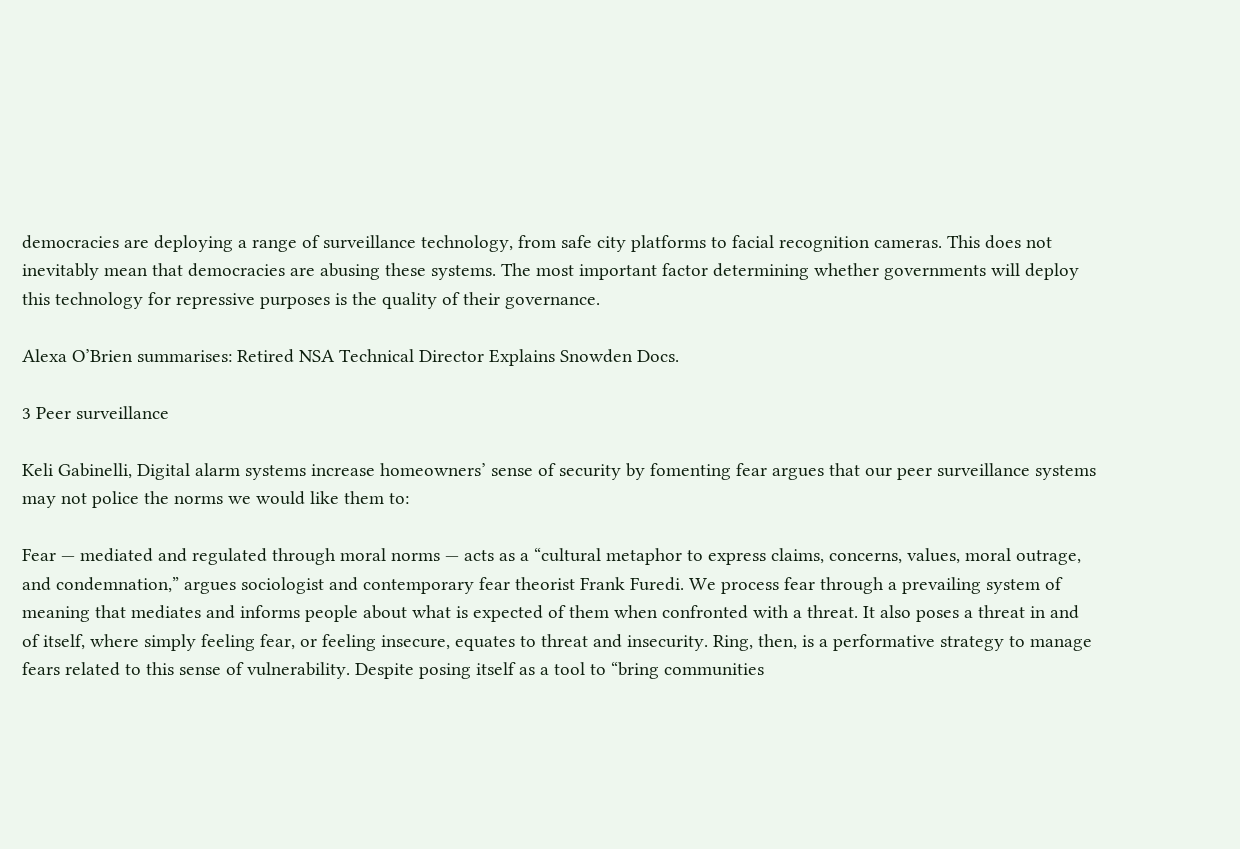democracies are deploying a range of surveillance technology, from safe city platforms to facial recognition cameras. This does not inevitably mean that democracies are abusing these systems. The most important factor determining whether governments will deploy this technology for repressive purposes is the quality of their governance.

Alexa O’Brien summarises: Retired NSA Technical Director Explains Snowden Docs.

3 Peer surveillance

Keli Gabinelli, Digital alarm systems increase homeowners’ sense of security by fomenting fear argues that our peer surveillance systems may not police the norms we would like them to:

Fear — mediated and regulated through moral norms — acts as a “cultural metaphor to express claims, concerns, values, moral outrage, and condemnation,” argues sociologist and contemporary fear theorist Frank Furedi. We process fear through a prevailing system of meaning that mediates and informs people about what is expected of them when confronted with a threat. It also poses a threat in and of itself, where simply feeling fear, or feeling insecure, equates to threat and insecurity. Ring, then, is a performative strategy to manage fears related to this sense of vulnerability. Despite posing itself as a tool to “bring communities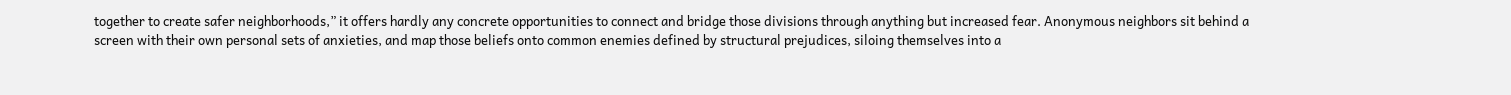together to create safer neighborhoods,” it offers hardly any concrete opportunities to connect and bridge those divisions through anything but increased fear. Anonymous neighbors sit behind a screen with their own personal sets of anxieties, and map those beliefs onto common enemies defined by structural prejudices, siloing themselves into a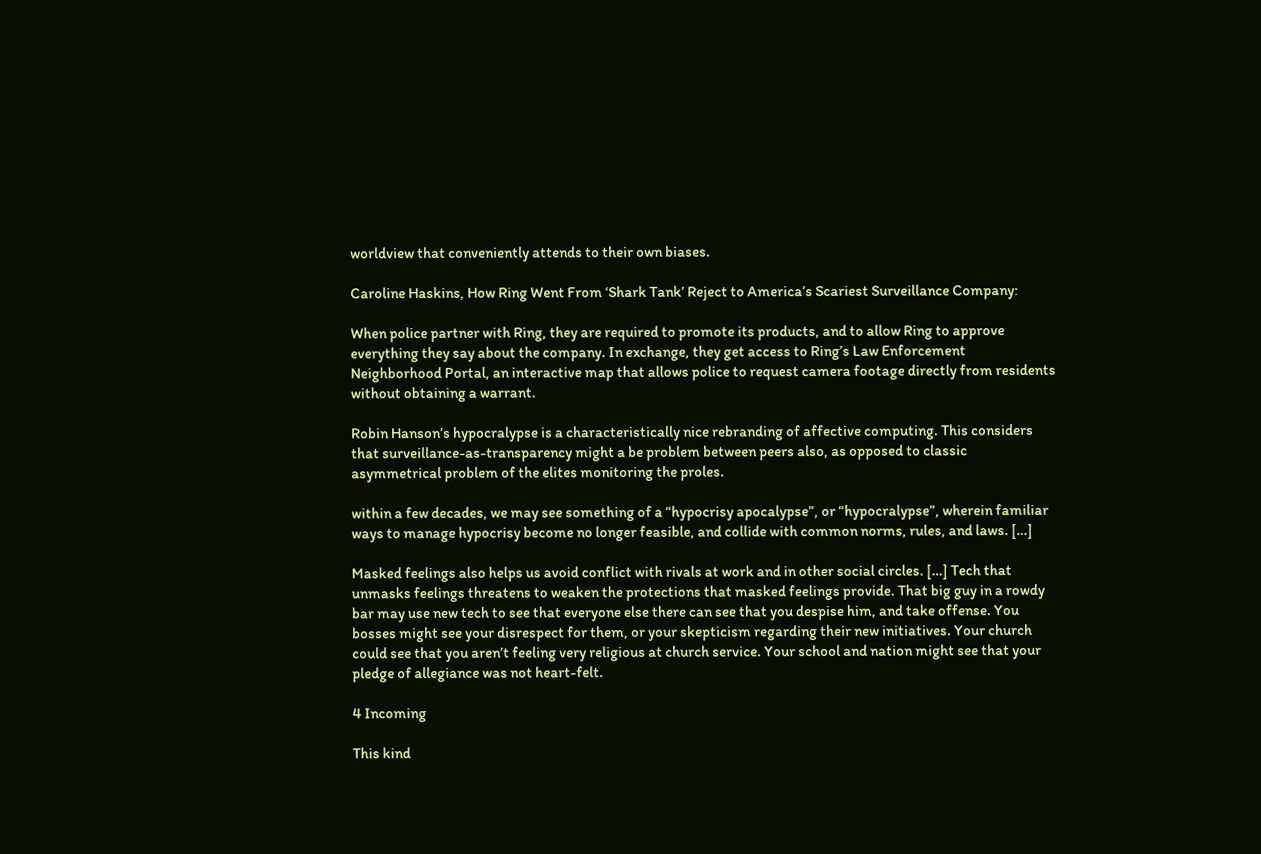worldview that conveniently attends to their own biases.

Caroline Haskins, How Ring Went From ‘Shark Tank’ Reject to America’s Scariest Surveillance Company:

When police partner with Ring, they are required to promote its products, and to allow Ring to approve everything they say about the company. In exchange, they get access to Ring’s Law Enforcement Neighborhood Portal, an interactive map that allows police to request camera footage directly from residents without obtaining a warrant.

Robin Hanson’s hypocralypse is a characteristically nice rebranding of affective computing. This considers that surveillance-as-transparency might a be problem between peers also, as opposed to classic asymmetrical problem of the elites monitoring the proles.

within a few decades, we may see something of a “hypocrisy apocalypse”, or “hypocralypse”, wherein familiar ways to manage hypocrisy become no longer feasible, and collide with common norms, rules, and laws. […]

Masked feelings also helps us avoid conflict with rivals at work and in other social circles. […] Tech that unmasks feelings threatens to weaken the protections that masked feelings provide. That big guy in a rowdy bar may use new tech to see that everyone else there can see that you despise him, and take offense. You bosses might see your disrespect for them, or your skepticism regarding their new initiatives. Your church could see that you aren’t feeling very religious at church service. Your school and nation might see that your pledge of allegiance was not heart-felt.

4 Incoming

This kind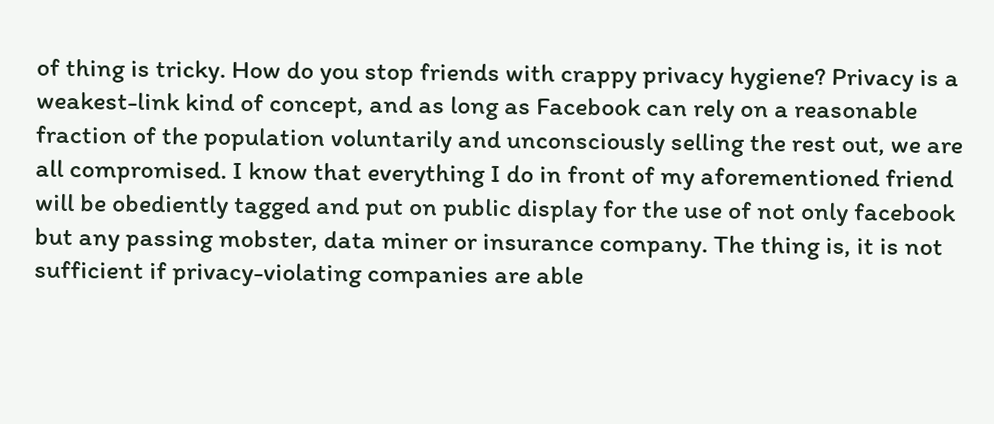of thing is tricky. How do you stop friends with crappy privacy hygiene? Privacy is a weakest-link kind of concept, and as long as Facebook can rely on a reasonable fraction of the population voluntarily and unconsciously selling the rest out, we are all compromised. I know that everything I do in front of my aforementioned friend will be obediently tagged and put on public display for the use of not only facebook but any passing mobster, data miner or insurance company. The thing is, it is not sufficient if privacy-violating companies are able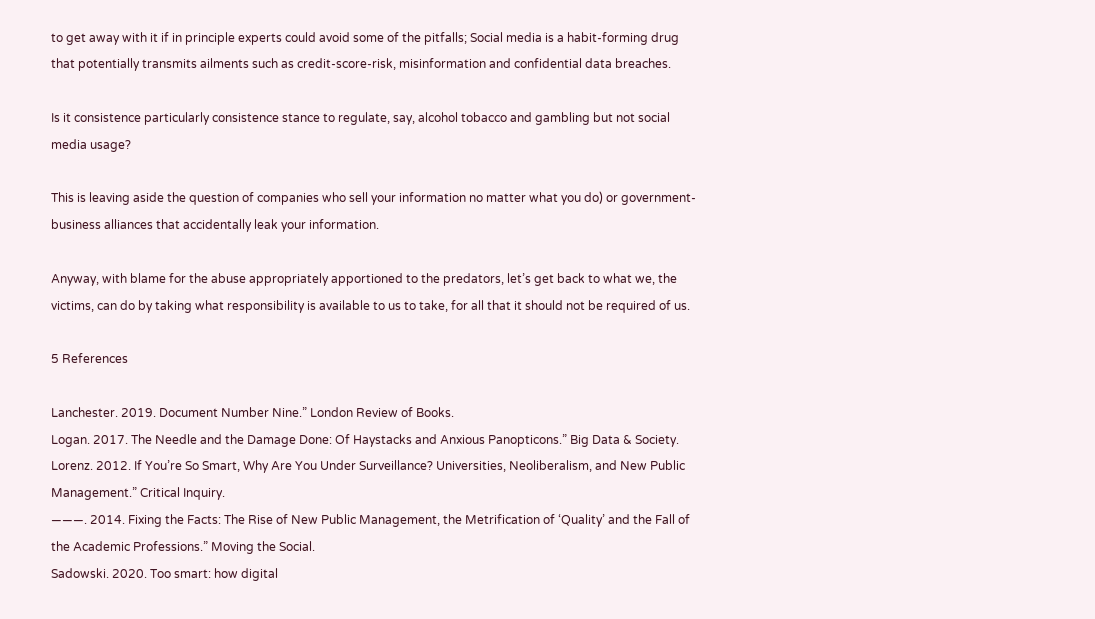to get away with it if in principle experts could avoid some of the pitfalls; Social media is a habit-forming drug that potentially transmits ailments such as credit-score-risk, misinformation and confidential data breaches.

Is it consistence particularly consistence stance to regulate, say, alcohol tobacco and gambling but not social media usage?

This is leaving aside the question of companies who sell your information no matter what you do) or government-business alliances that accidentally leak your information.

Anyway, with blame for the abuse appropriately apportioned to the predators, let’s get back to what we, the victims, can do by taking what responsibility is available to us to take, for all that it should not be required of us.

5 References

Lanchester. 2019. Document Number Nine.” London Review of Books.
Logan. 2017. The Needle and the Damage Done: Of Haystacks and Anxious Panopticons.” Big Data & Society.
Lorenz. 2012. If You’re So Smart, Why Are You Under Surveillance? Universities, Neoliberalism, and New Public Management.” Critical Inquiry.
———. 2014. Fixing the Facts: The Rise of New Public Management, the Metrification of ‘Quality’ and the Fall of the Academic Professions.” Moving the Social.
Sadowski. 2020. Too smart: how digital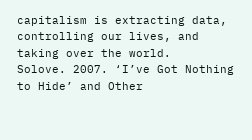capitalism is extracting data, controlling our lives, and taking over the world.
Solove. 2007. ‘I’ve Got Nothing to Hide’ and Other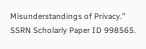Misunderstandings of Privacy.” SSRN Scholarly Paper ID 998565.